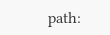path: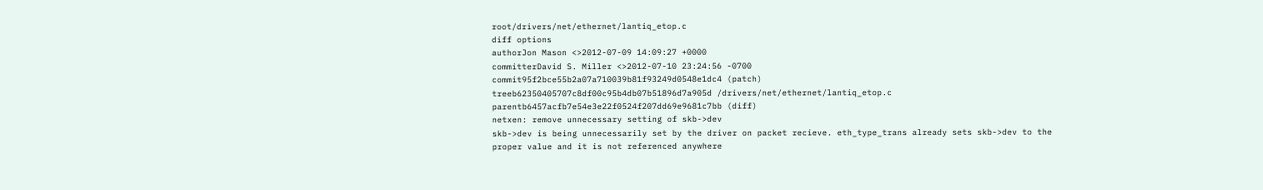root/drivers/net/ethernet/lantiq_etop.c
diff options
authorJon Mason <>2012-07-09 14:09:27 +0000
committerDavid S. Miller <>2012-07-10 23:24:56 -0700
commit95f2bce55b2a07a710039b81f93249d0548e1dc4 (patch)
treeb62350405707c8df00c95b4db07b51896d7a905d /drivers/net/ethernet/lantiq_etop.c
parentb6457acfb7e54e3e22f0524f207dd69e9681c7bb (diff)
netxen: remove unnecessary setting of skb->dev
skb->dev is being unnecessarily set by the driver on packet recieve. eth_type_trans already sets skb->dev to the proper value and it is not referenced anywhere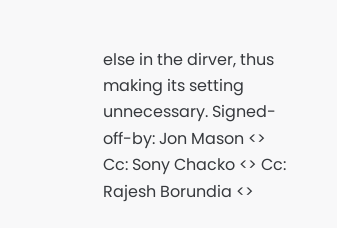else in the dirver, thus making its setting unnecessary. Signed-off-by: Jon Mason <> Cc: Sony Chacko <> Cc: Rajesh Borundia <>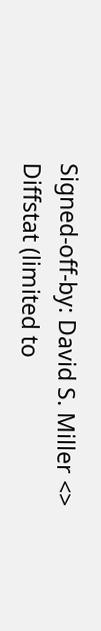Signed-off-by: David S. Miller <>
Diffstat (limited to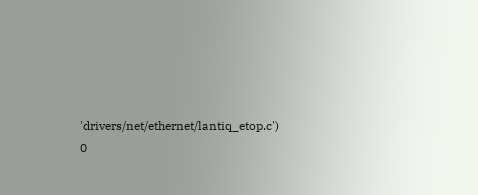'drivers/net/ethernet/lantiq_etop.c')
0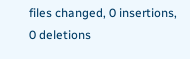files changed, 0 insertions, 0 deletions